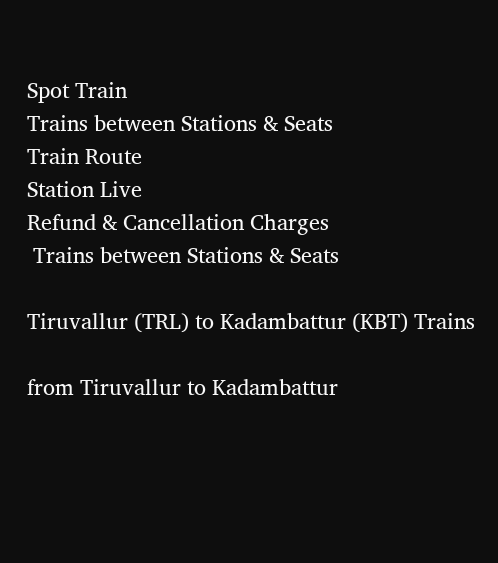Spot Train
Trains between Stations & Seats
Train Route
Station Live
Refund & Cancellation Charges
 Trains between Stations & Seats

Tiruvallur (TRL) to Kadambattur (KBT) Trains

from Tiruvallur to Kadambattur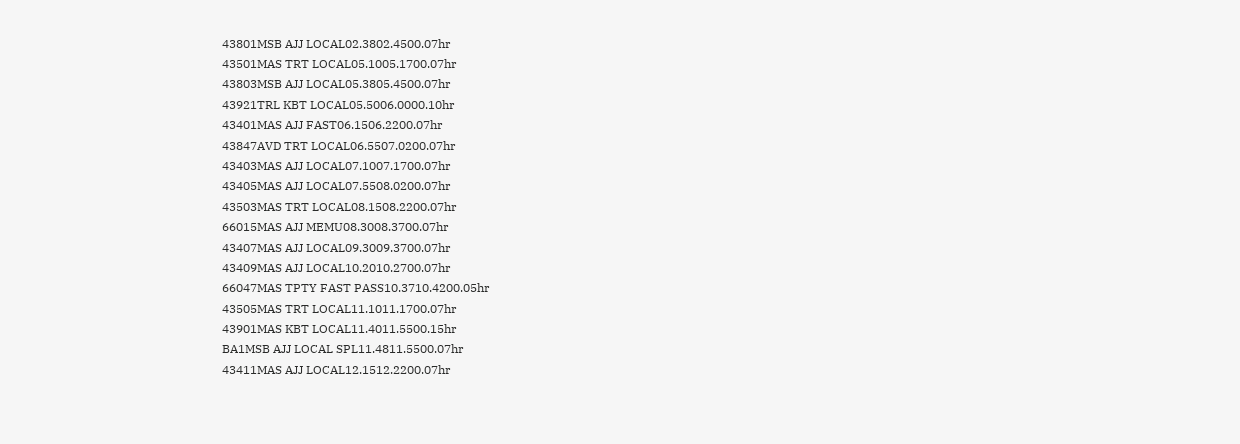43801MSB AJJ LOCAL02.3802.4500.07hr
43501MAS TRT LOCAL05.1005.1700.07hr
43803MSB AJJ LOCAL05.3805.4500.07hr
43921TRL KBT LOCAL05.5006.0000.10hr
43401MAS AJJ FAST06.1506.2200.07hr
43847AVD TRT LOCAL06.5507.0200.07hr
43403MAS AJJ LOCAL07.1007.1700.07hr
43405MAS AJJ LOCAL07.5508.0200.07hr
43503MAS TRT LOCAL08.1508.2200.07hr
66015MAS AJJ MEMU08.3008.3700.07hr
43407MAS AJJ LOCAL09.3009.3700.07hr
43409MAS AJJ LOCAL10.2010.2700.07hr
66047MAS TPTY FAST PASS10.3710.4200.05hr
43505MAS TRT LOCAL11.1011.1700.07hr
43901MAS KBT LOCAL11.4011.5500.15hr
BA1MSB AJJ LOCAL SPL11.4811.5500.07hr
43411MAS AJJ LOCAL12.1512.2200.07hr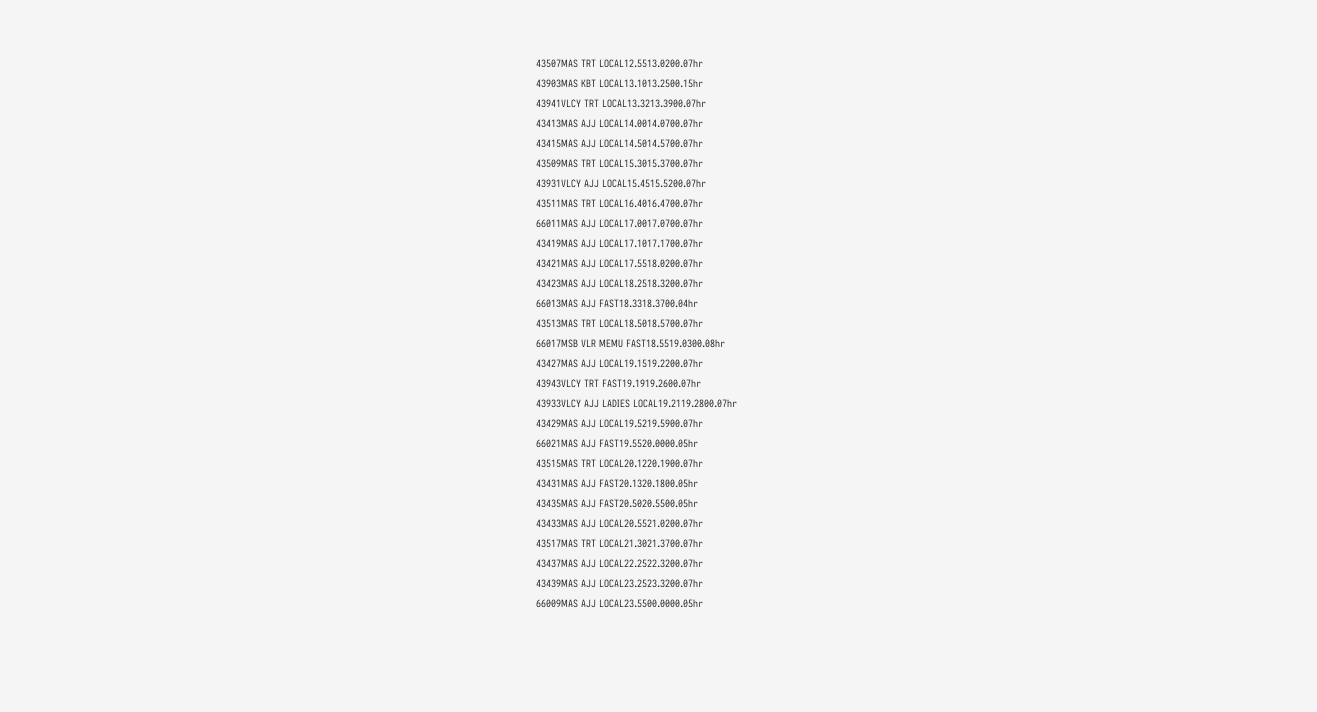43507MAS TRT LOCAL12.5513.0200.07hr
43903MAS KBT LOCAL13.1013.2500.15hr
43941VLCY TRT LOCAL13.3213.3900.07hr
43413MAS AJJ LOCAL14.0014.0700.07hr
43415MAS AJJ LOCAL14.5014.5700.07hr
43509MAS TRT LOCAL15.3015.3700.07hr
43931VLCY AJJ LOCAL15.4515.5200.07hr
43511MAS TRT LOCAL16.4016.4700.07hr
66011MAS AJJ LOCAL17.0017.0700.07hr
43419MAS AJJ LOCAL17.1017.1700.07hr
43421MAS AJJ LOCAL17.5518.0200.07hr
43423MAS AJJ LOCAL18.2518.3200.07hr
66013MAS AJJ FAST18.3318.3700.04hr
43513MAS TRT LOCAL18.5018.5700.07hr
66017MSB VLR MEMU FAST18.5519.0300.08hr
43427MAS AJJ LOCAL19.1519.2200.07hr
43943VLCY TRT FAST19.1919.2600.07hr
43933VLCY AJJ LADIES LOCAL19.2119.2800.07hr
43429MAS AJJ LOCAL19.5219.5900.07hr
66021MAS AJJ FAST19.5520.0000.05hr
43515MAS TRT LOCAL20.1220.1900.07hr
43431MAS AJJ FAST20.1320.1800.05hr
43435MAS AJJ FAST20.5020.5500.05hr
43433MAS AJJ LOCAL20.5521.0200.07hr
43517MAS TRT LOCAL21.3021.3700.07hr
43437MAS AJJ LOCAL22.2522.3200.07hr
43439MAS AJJ LOCAL23.2523.3200.07hr
66009MAS AJJ LOCAL23.5500.0000.05hr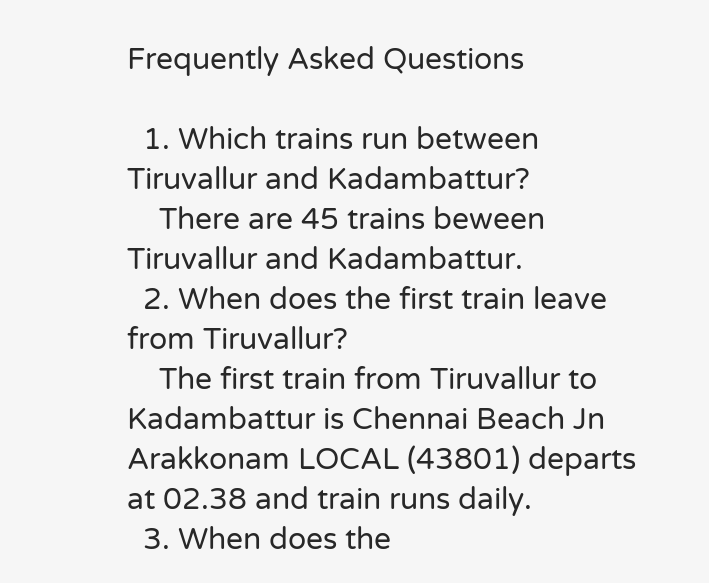Frequently Asked Questions

  1. Which trains run between Tiruvallur and Kadambattur?
    There are 45 trains beween Tiruvallur and Kadambattur.
  2. When does the first train leave from Tiruvallur?
    The first train from Tiruvallur to Kadambattur is Chennai Beach Jn Arakkonam LOCAL (43801) departs at 02.38 and train runs daily.
  3. When does the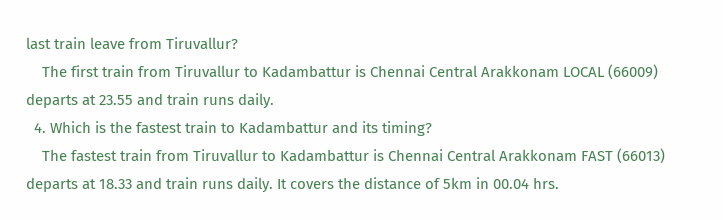last train leave from Tiruvallur?
    The first train from Tiruvallur to Kadambattur is Chennai Central Arakkonam LOCAL (66009) departs at 23.55 and train runs daily.
  4. Which is the fastest train to Kadambattur and its timing?
    The fastest train from Tiruvallur to Kadambattur is Chennai Central Arakkonam FAST (66013) departs at 18.33 and train runs daily. It covers the distance of 5km in 00.04 hrs.